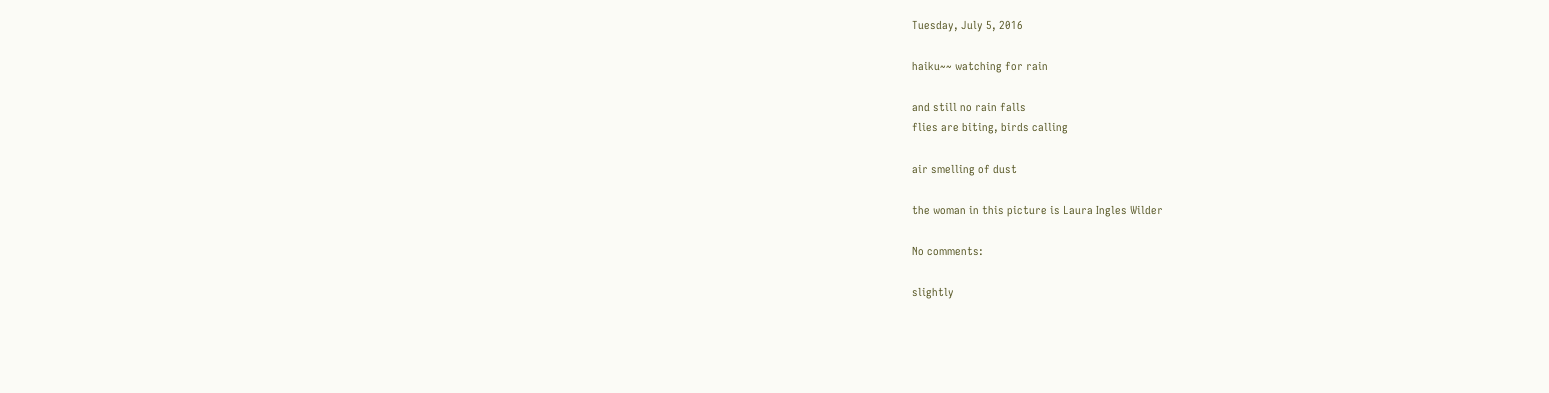Tuesday, July 5, 2016

haiku~~ watching for rain

and still no rain falls
flies are biting, birds calling

air smelling of dust

the woman in this picture is Laura Ingles Wilder

No comments:

slightly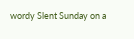wordy Slent Sunday on a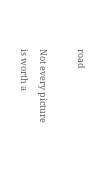road

Not every picture is worth a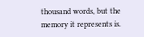thousand words, but the memory it represents is.